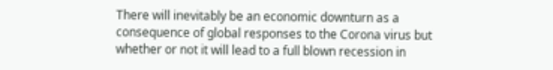There will inevitably be an economic downturn as a consequence of global responses to the Corona virus but whether or not it will lead to a full blown recession in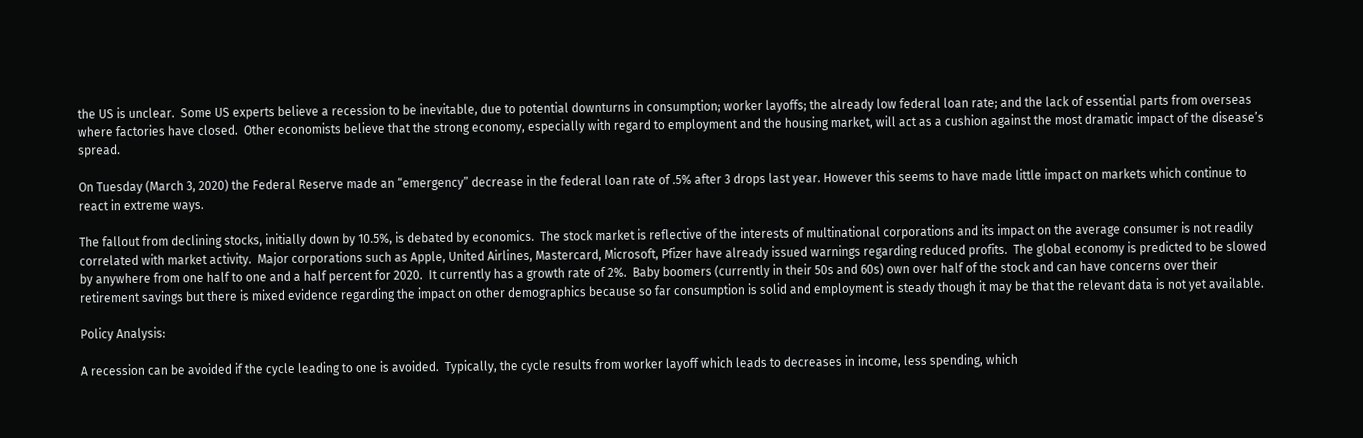the US is unclear.  Some US experts believe a recession to be inevitable, due to potential downturns in consumption; worker layoffs; the already low federal loan rate; and the lack of essential parts from overseas where factories have closed.  Other economists believe that the strong economy, especially with regard to employment and the housing market, will act as a cushion against the most dramatic impact of the disease’s spread.

On Tuesday (March 3, 2020) the Federal Reserve made an “emergency” decrease in the federal loan rate of .5% after 3 drops last year. However this seems to have made little impact on markets which continue to react in extreme ways.

The fallout from declining stocks, initially down by 10.5%, is debated by economics.  The stock market is reflective of the interests of multinational corporations and its impact on the average consumer is not readily correlated with market activity.  Major corporations such as Apple, United Airlines, Mastercard, Microsoft, Pfizer have already issued warnings regarding reduced profits.  The global economy is predicted to be slowed by anywhere from one half to one and a half percent for 2020.  It currently has a growth rate of 2%.  Baby boomers (currently in their 50s and 60s) own over half of the stock and can have concerns over their retirement savings but there is mixed evidence regarding the impact on other demographics because so far consumption is solid and employment is steady though it may be that the relevant data is not yet available.

Policy Analysis:

A recession can be avoided if the cycle leading to one is avoided.  Typically, the cycle results from worker layoff which leads to decreases in income, less spending, which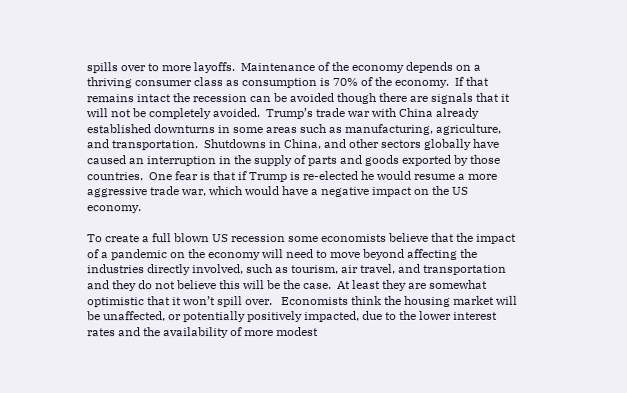spills over to more layoffs.  Maintenance of the economy depends on a thriving consumer class as consumption is 70% of the economy.  If that remains intact the recession can be avoided though there are signals that it will not be completely avoided.  Trump’s trade war with China already established downturns in some areas such as manufacturing, agriculture, and transportation.  Shutdowns in China, and other sectors globally have caused an interruption in the supply of parts and goods exported by those countries.  One fear is that if Trump is re-elected he would resume a more aggressive trade war, which would have a negative impact on the US economy.

To create a full blown US recession some economists believe that the impact of a pandemic on the economy will need to move beyond affecting the industries directly involved, such as tourism, air travel, and transportation and they do not believe this will be the case.  At least they are somewhat optimistic that it won’t spill over.   Economists think the housing market will be unaffected, or potentially positively impacted, due to the lower interest rates and the availability of more modest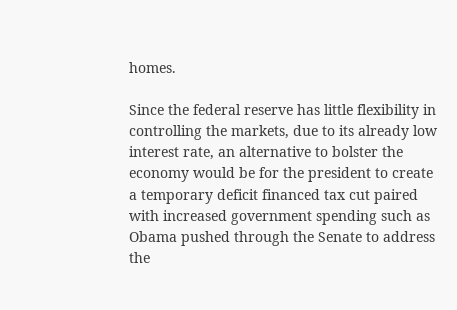homes.

Since the federal reserve has little flexibility in controlling the markets, due to its already low interest rate, an alternative to bolster the economy would be for the president to create a temporary deficit financed tax cut paired with increased government spending such as Obama pushed through the Senate to address the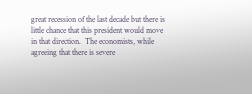great recession of the last decade but there is little chance that this president would move in that direction.  The economists, while agreeing that there is severe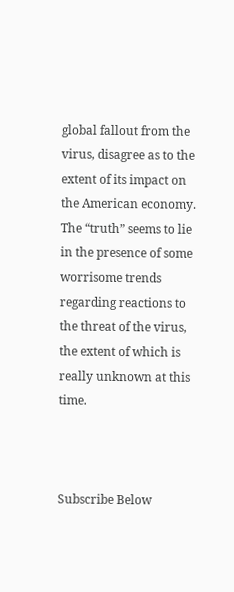global fallout from the virus, disagree as to the extent of its impact on the American economy.  The “truth” seems to lie in the presence of some worrisome trends regarding reactions to the threat of the virus, the extent of which is really unknown at this time.



Subscribe Below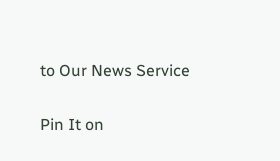to Our News Service

Pin It on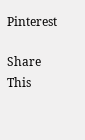Pinterest

Share This